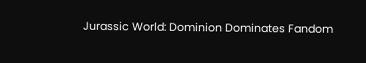Jurassic World: Dominion Dominates Fandom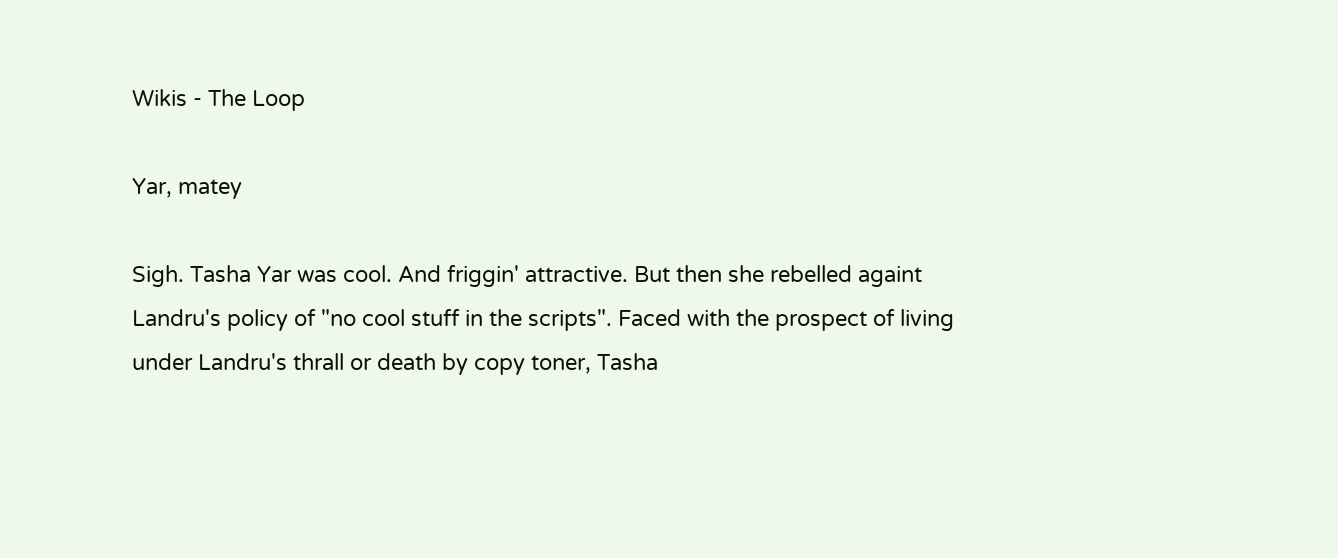Wikis - The Loop

Yar, matey

Sigh. Tasha Yar was cool. And friggin' attractive. But then she rebelled againt Landru's policy of "no cool stuff in the scripts". Faced with the prospect of living under Landru's thrall or death by copy toner, Tasha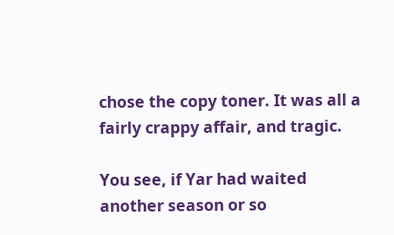chose the copy toner. It was all a fairly crappy affair, and tragic.

You see, if Yar had waited another season or so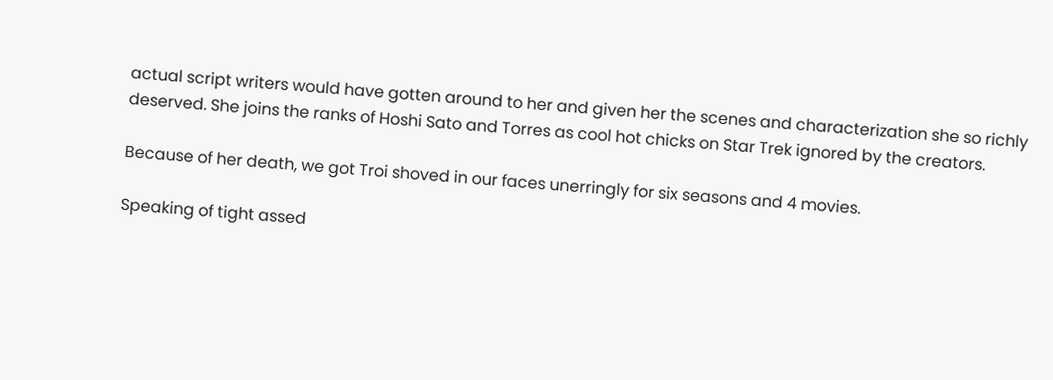actual script writers would have gotten around to her and given her the scenes and characterization she so richly deserved. She joins the ranks of Hoshi Sato and Torres as cool hot chicks on Star Trek ignored by the creators.

Because of her death, we got Troi shoved in our faces unerringly for six seasons and 4 movies.

Speaking of tight assed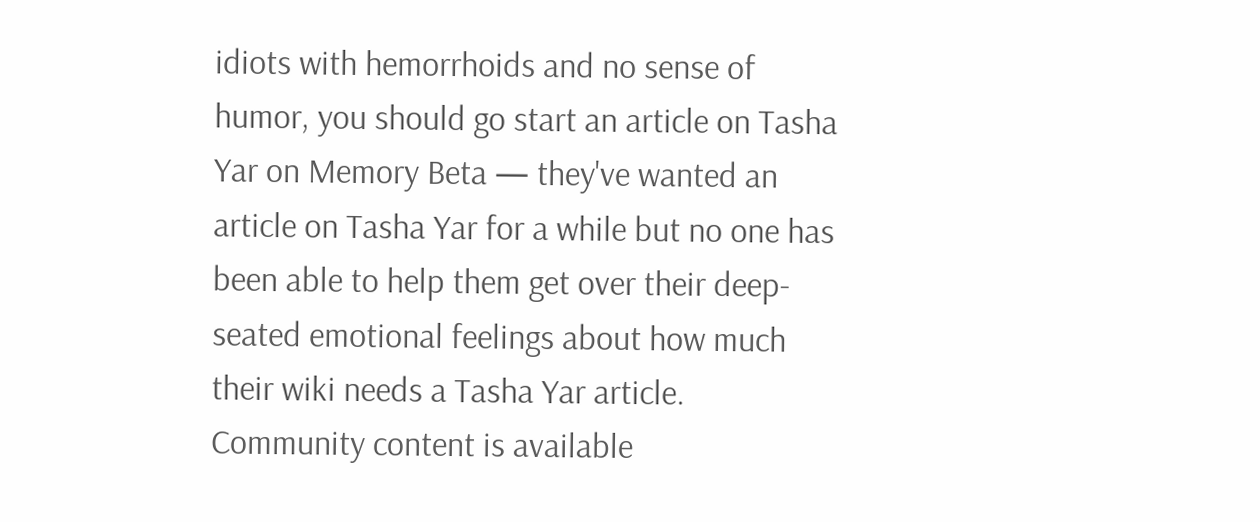idiots with hemorrhoids and no sense of humor, you should go start an article on Tasha Yar on Memory Beta — they've wanted an article on Tasha Yar for a while but no one has been able to help them get over their deep-seated emotional feelings about how much their wiki needs a Tasha Yar article.
Community content is available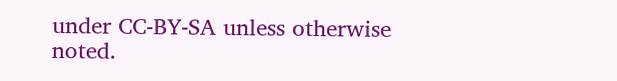under CC-BY-SA unless otherwise noted.